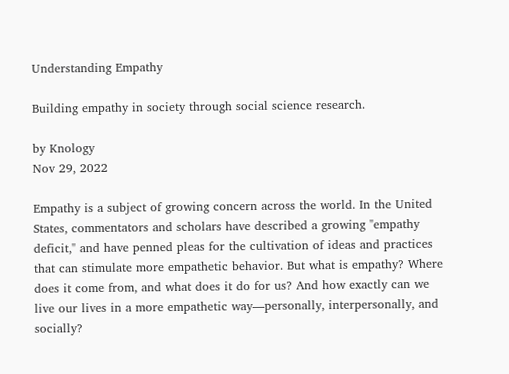Understanding Empathy

Building empathy in society through social science research.

by Knology
Nov 29, 2022

Empathy is a subject of growing concern across the world. In the United States, commentators and scholars have described a growing "empathy deficit," and have penned pleas for the cultivation of ideas and practices that can stimulate more empathetic behavior. But what is empathy? Where does it come from, and what does it do for us? And how exactly can we live our lives in a more empathetic way—personally, interpersonally, and socially?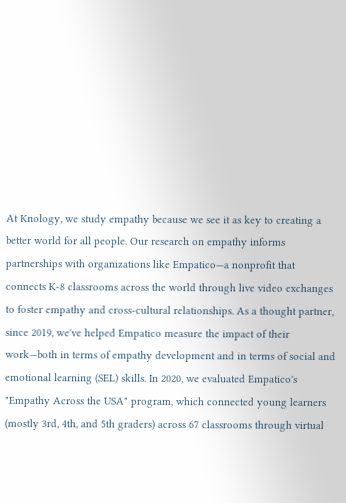At Knology, we study empathy because we see it as key to creating a better world for all people. Our research on empathy informs partnerships with organizations like Empatico—a nonprofit that connects K-8 classrooms across the world through live video exchanges to foster empathy and cross-cultural relationships. As a thought partner, since 2019, we've helped Empatico measure the impact of their work—both in terms of empathy development and in terms of social and emotional learning (SEL) skills. In 2020, we evaluated Empatico's "Empathy Across the USA" program, which connected young learners (mostly 3rd, 4th, and 5th graders) across 67 classrooms through virtual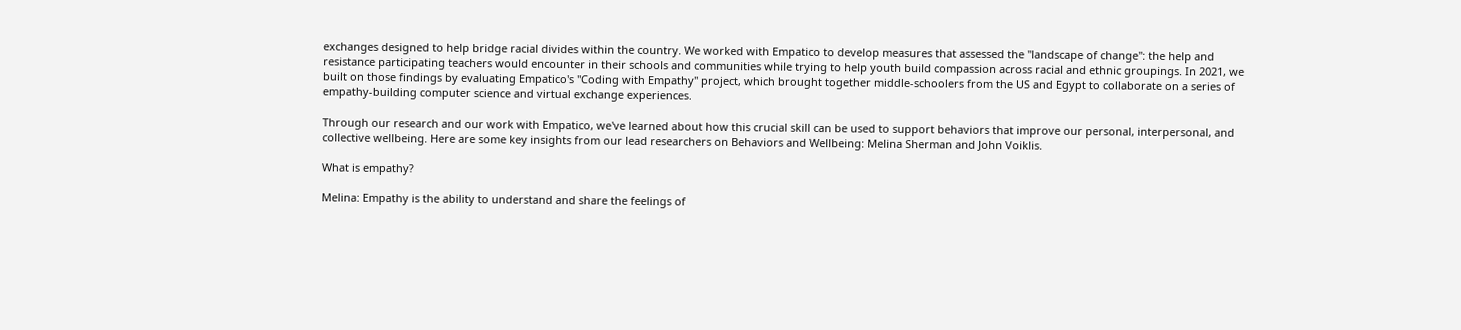exchanges designed to help bridge racial divides within the country. We worked with Empatico to develop measures that assessed the "landscape of change": the help and resistance participating teachers would encounter in their schools and communities while trying to help youth build compassion across racial and ethnic groupings. In 2021, we built on those findings by evaluating Empatico's "Coding with Empathy" project, which brought together middle-schoolers from the US and Egypt to collaborate on a series of empathy-building computer science and virtual exchange experiences.

Through our research and our work with Empatico, we've learned about how this crucial skill can be used to support behaviors that improve our personal, interpersonal, and collective wellbeing. Here are some key insights from our lead researchers on Behaviors and Wellbeing: Melina Sherman and John Voiklis.

What is empathy?

Melina: Empathy is the ability to understand and share the feelings of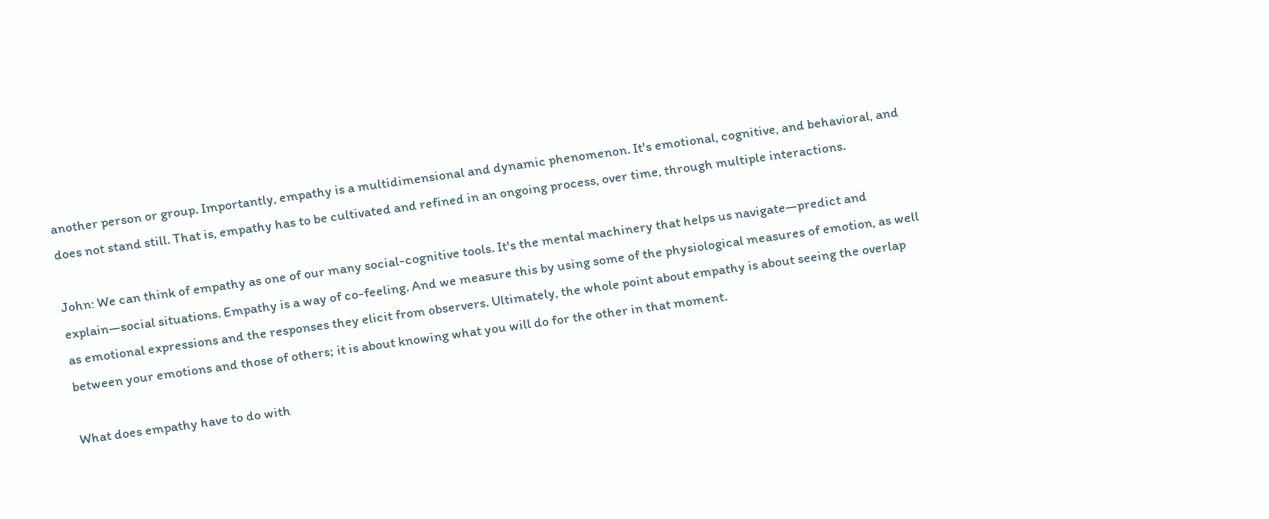another person or group. Importantly, empathy is a multidimensional and dynamic phenomenon. It's emotional, cognitive, and behavioral, and does not stand still. That is, empathy has to be cultivated and refined in an ongoing process, over time, through multiple interactions.

John: We can think of empathy as one of our many social-cognitive tools. It's the mental machinery that helps us navigate—predict and explain—social situations. Empathy is a way of co-feeling. And we measure this by using some of the physiological measures of emotion, as well as emotional expressions and the responses they elicit from observers. Ultimately, the whole point about empathy is about seeing the overlap between your emotions and those of others; it is about knowing what you will do for the other in that moment.

What does empathy have to do with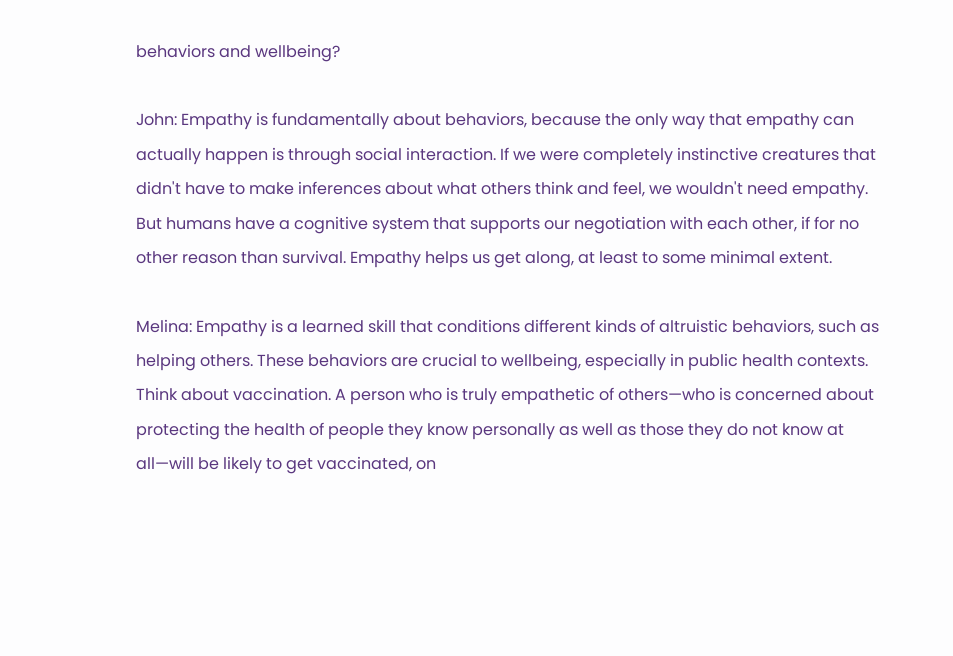behaviors and wellbeing?

John: Empathy is fundamentally about behaviors, because the only way that empathy can actually happen is through social interaction. If we were completely instinctive creatures that didn't have to make inferences about what others think and feel, we wouldn't need empathy. But humans have a cognitive system that supports our negotiation with each other, if for no other reason than survival. Empathy helps us get along, at least to some minimal extent.

Melina: Empathy is a learned skill that conditions different kinds of altruistic behaviors, such as helping others. These behaviors are crucial to wellbeing, especially in public health contexts. Think about vaccination. A person who is truly empathetic of others—who is concerned about protecting the health of people they know personally as well as those they do not know at all—will be likely to get vaccinated, on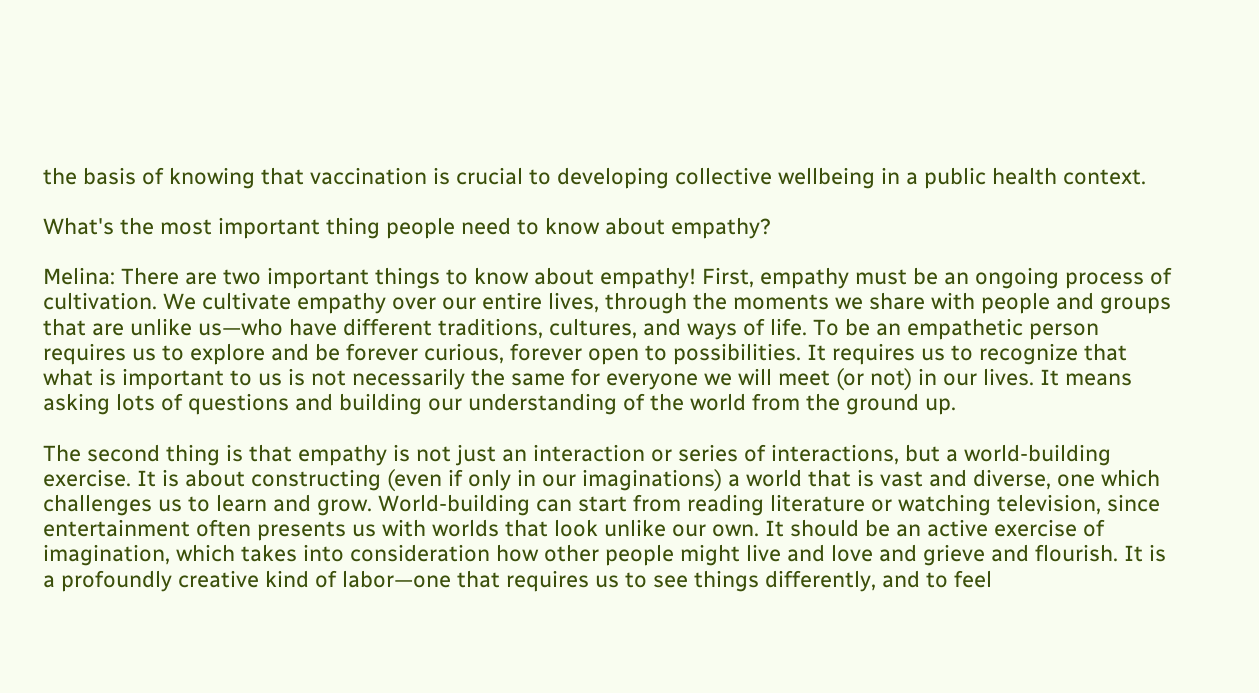the basis of knowing that vaccination is crucial to developing collective wellbeing in a public health context.

What's the most important thing people need to know about empathy?

Melina: There are two important things to know about empathy! First, empathy must be an ongoing process of cultivation. We cultivate empathy over our entire lives, through the moments we share with people and groups that are unlike us—who have different traditions, cultures, and ways of life. To be an empathetic person requires us to explore and be forever curious, forever open to possibilities. It requires us to recognize that what is important to us is not necessarily the same for everyone we will meet (or not) in our lives. It means asking lots of questions and building our understanding of the world from the ground up.

The second thing is that empathy is not just an interaction or series of interactions, but a world-building exercise. It is about constructing (even if only in our imaginations) a world that is vast and diverse, one which challenges us to learn and grow. World-building can start from reading literature or watching television, since entertainment often presents us with worlds that look unlike our own. It should be an active exercise of imagination, which takes into consideration how other people might live and love and grieve and flourish. It is a profoundly creative kind of labor—one that requires us to see things differently, and to feel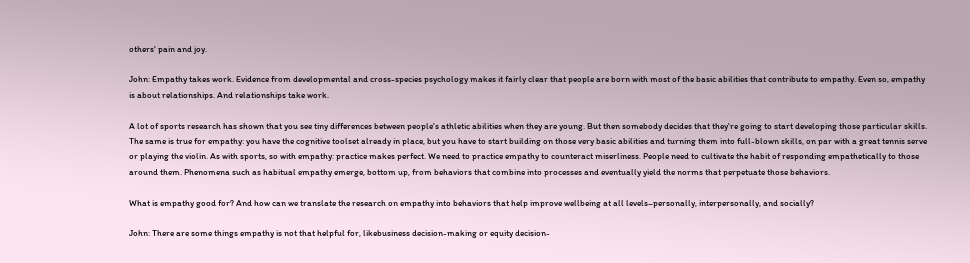others' pain and joy.

John: Empathy takes work. Evidence from developmental and cross-species psychology makes it fairly clear that people are born with most of the basic abilities that contribute to empathy. Even so, empathy is about relationships. And relationships take work.

A lot of sports research has shown that you see tiny differences between people's athletic abilities when they are young. But then somebody decides that they're going to start developing those particular skills. The same is true for empathy: you have the cognitive toolset already in place, but you have to start building on those very basic abilities and turning them into full-blown skills, on par with a great tennis serve or playing the violin. As with sports, so with empathy: practice makes perfect. We need to practice empathy to counteract miserliness. People need to cultivate the habit of responding empathetically to those around them. Phenomena such as habitual empathy emerge, bottom up, from behaviors that combine into processes and eventually yield the norms that perpetuate those behaviors.

What is empathy good for? And how can we translate the research on empathy into behaviors that help improve wellbeing at all levels–personally, interpersonally, and socially?

John: There are some things empathy is not that helpful for, likebusiness decision-making or equity decision-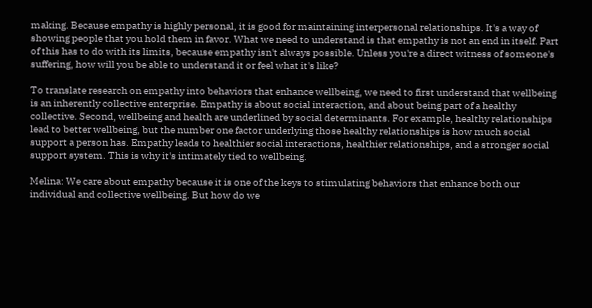making. Because empathy is highly personal, it is good for maintaining interpersonal relationships. It's a way of showing people that you hold them in favor. What we need to understand is that empathy is not an end in itself. Part of this has to do with its limits, because empathy isn't always possible. Unless you're a direct witness of someone's suffering, how will you be able to understand it or feel what it's like?

To translate research on empathy into behaviors that enhance wellbeing, we need to first understand that wellbeing is an inherently collective enterprise. Empathy is about social interaction, and about being part of a healthy collective. Second, wellbeing and health are underlined by social determinants. For example, healthy relationships lead to better wellbeing, but the number one factor underlying those healthy relationships is how much social support a person has. Empathy leads to healthier social interactions, healthier relationships, and a stronger social support system. This is why it's intimately tied to wellbeing.

Melina: We care about empathy because it is one of the keys to stimulating behaviors that enhance both our individual and collective wellbeing. But how do we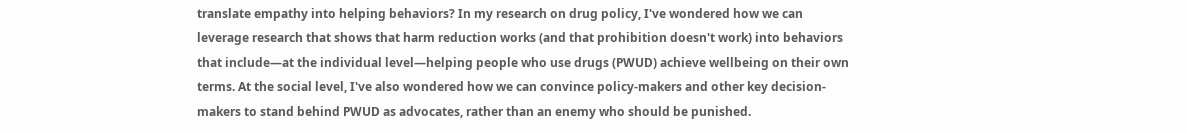translate empathy into helping behaviors? In my research on drug policy, I've wondered how we can leverage research that shows that harm reduction works (and that prohibition doesn't work) into behaviors that include—at the individual level—helping people who use drugs (PWUD) achieve wellbeing on their own terms. At the social level, I've also wondered how we can convince policy-makers and other key decision-makers to stand behind PWUD as advocates, rather than an enemy who should be punished.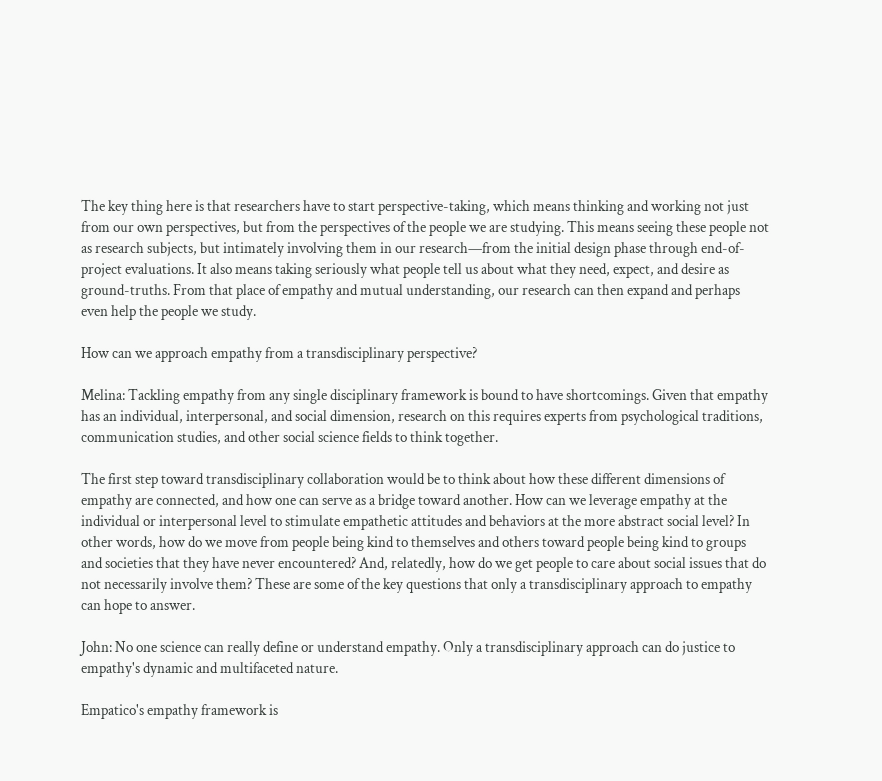The key thing here is that researchers have to start perspective-taking, which means thinking and working not just from our own perspectives, but from the perspectives of the people we are studying. This means seeing these people not as research subjects, but intimately involving them in our research—from the initial design phase through end-of-project evaluations. It also means taking seriously what people tell us about what they need, expect, and desire as ground-truths. From that place of empathy and mutual understanding, our research can then expand and perhaps even help the people we study.

How can we approach empathy from a transdisciplinary perspective?

Melina: Tackling empathy from any single disciplinary framework is bound to have shortcomings. Given that empathy has an individual, interpersonal, and social dimension, research on this requires experts from psychological traditions, communication studies, and other social science fields to think together.

The first step toward transdisciplinary collaboration would be to think about how these different dimensions of empathy are connected, and how one can serve as a bridge toward another. How can we leverage empathy at the individual or interpersonal level to stimulate empathetic attitudes and behaviors at the more abstract social level? In other words, how do we move from people being kind to themselves and others toward people being kind to groups and societies that they have never encountered? And, relatedly, how do we get people to care about social issues that do not necessarily involve them? These are some of the key questions that only a transdisciplinary approach to empathy can hope to answer.

John: No one science can really define or understand empathy. Only a transdisciplinary approach can do justice to empathy's dynamic and multifaceted nature.

Empatico's empathy framework is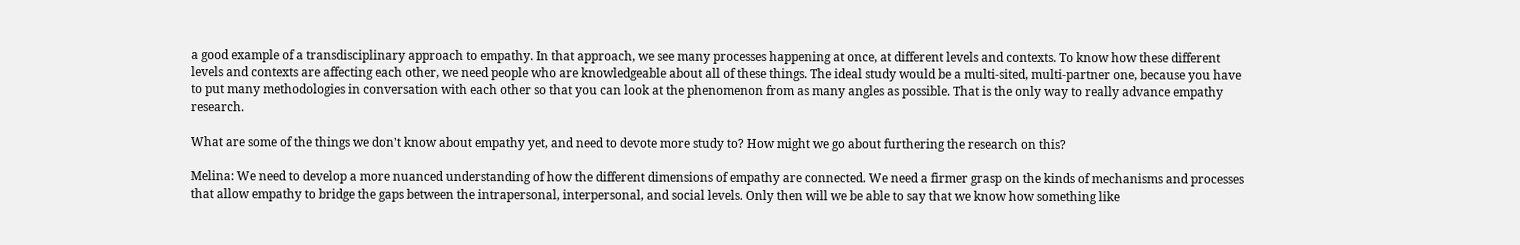a good example of a transdisciplinary approach to empathy. In that approach, we see many processes happening at once, at different levels and contexts. To know how these different levels and contexts are affecting each other, we need people who are knowledgeable about all of these things. The ideal study would be a multi-sited, multi-partner one, because you have to put many methodologies in conversation with each other so that you can look at the phenomenon from as many angles as possible. That is the only way to really advance empathy research.

What are some of the things we don't know about empathy yet, and need to devote more study to? How might we go about furthering the research on this?

Melina: We need to develop a more nuanced understanding of how the different dimensions of empathy are connected. We need a firmer grasp on the kinds of mechanisms and processes that allow empathy to bridge the gaps between the intrapersonal, interpersonal, and social levels. Only then will we be able to say that we know how something like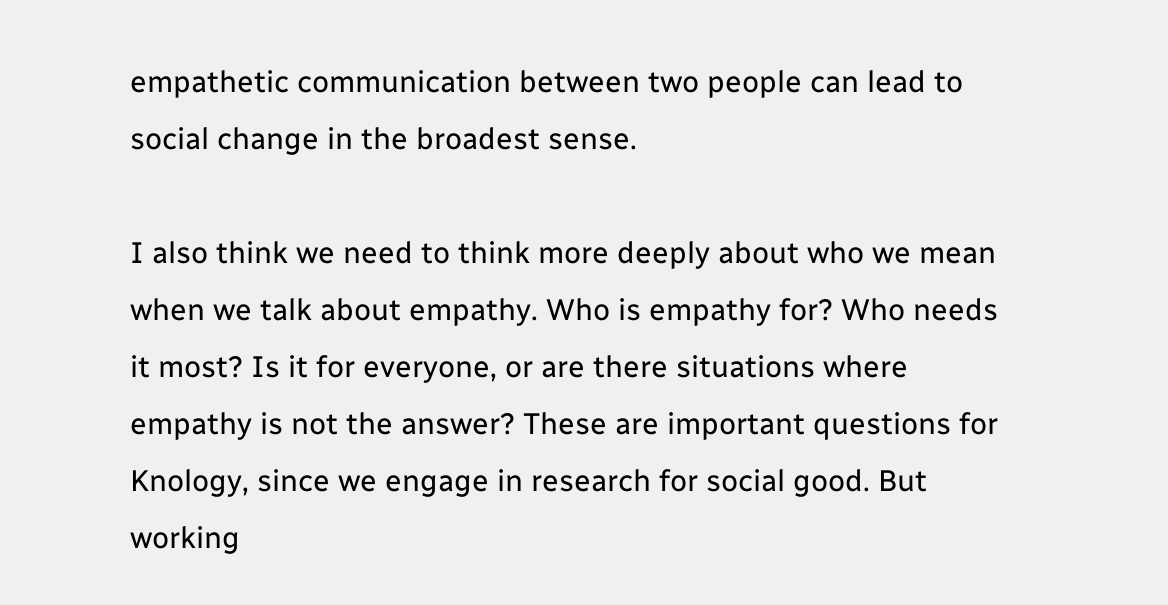empathetic communication between two people can lead to social change in the broadest sense.

I also think we need to think more deeply about who we mean when we talk about empathy. Who is empathy for? Who needs it most? Is it for everyone, or are there situations where empathy is not the answer? These are important questions for Knology, since we engage in research for social good. But working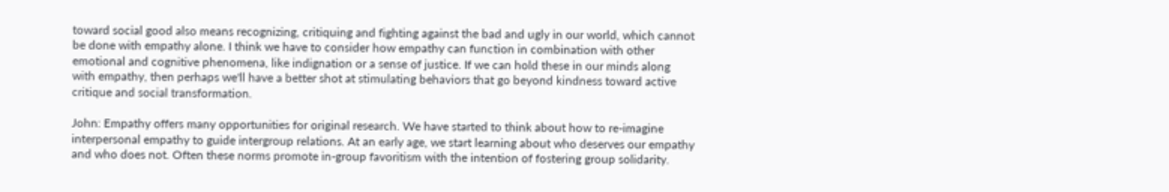toward social good also means recognizing, critiquing and fighting against the bad and ugly in our world, which cannot be done with empathy alone. I think we have to consider how empathy can function in combination with other emotional and cognitive phenomena, like indignation or a sense of justice. If we can hold these in our minds along with empathy, then perhaps we'll have a better shot at stimulating behaviors that go beyond kindness toward active critique and social transformation.

John: Empathy offers many opportunities for original research. We have started to think about how to re-imagine interpersonal empathy to guide intergroup relations. At an early age, we start learning about who deserves our empathy and who does not. Often these norms promote in-group favoritism with the intention of fostering group solidarity.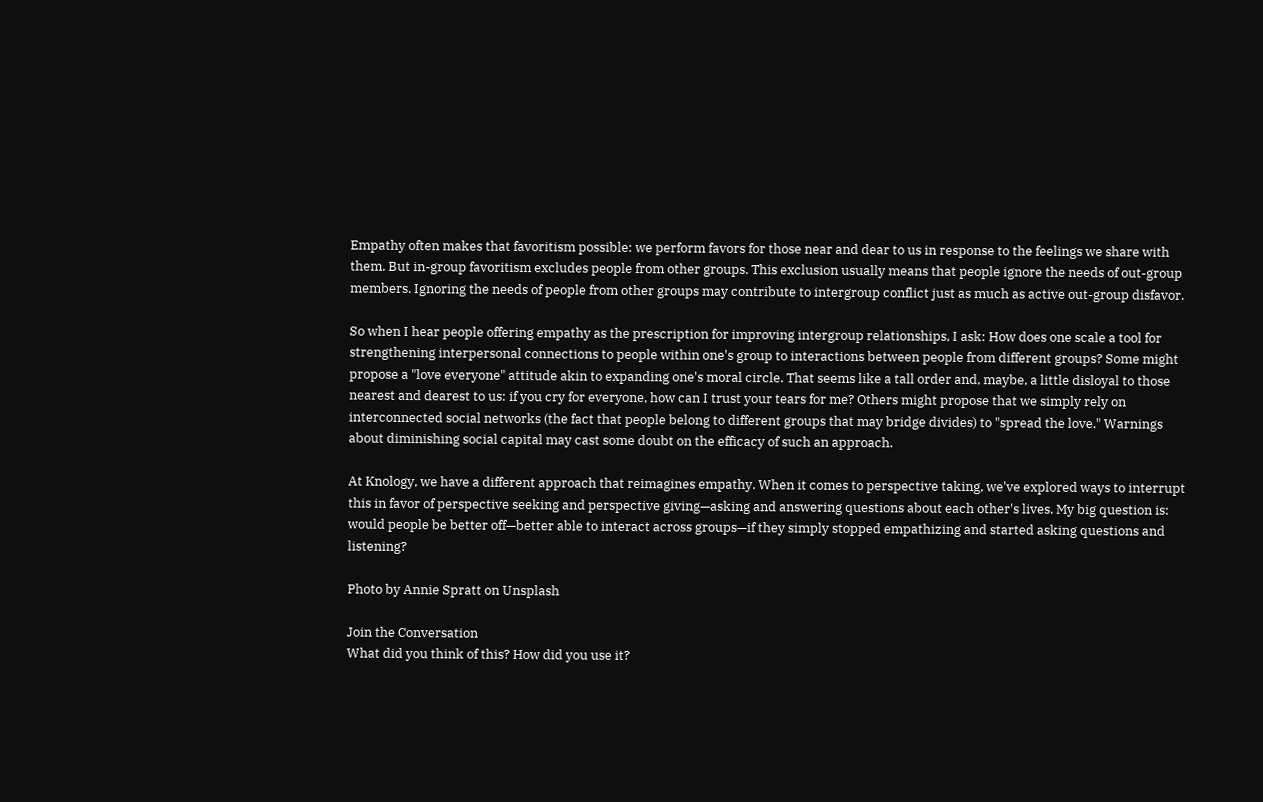Empathy often makes that favoritism possible: we perform favors for those near and dear to us in response to the feelings we share with them. But in-group favoritism excludes people from other groups. This exclusion usually means that people ignore the needs of out-group members. Ignoring the needs of people from other groups may contribute to intergroup conflict just as much as active out-group disfavor.

So when I hear people offering empathy as the prescription for improving intergroup relationships, I ask: How does one scale a tool for strengthening interpersonal connections to people within one's group to interactions between people from different groups? Some might propose a "love everyone" attitude akin to expanding one's moral circle. That seems like a tall order and, maybe, a little disloyal to those nearest and dearest to us: if you cry for everyone, how can I trust your tears for me? Others might propose that we simply rely on interconnected social networks (the fact that people belong to different groups that may bridge divides) to "spread the love." Warnings about diminishing social capital may cast some doubt on the efficacy of such an approach.

At Knology, we have a different approach that reimagines empathy. When it comes to perspective taking, we've explored ways to interrupt this in favor of perspective seeking and perspective giving—asking and answering questions about each other's lives. My big question is: would people be better off—better able to interact across groups—if they simply stopped empathizing and started asking questions and listening?

Photo by Annie Spratt on Unsplash

Join the Conversation
What did you think of this? How did you use it?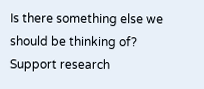Is there something else we should be thinking of?
Support research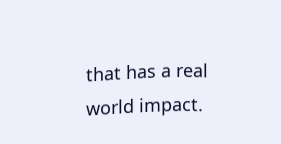that has a real world impact.